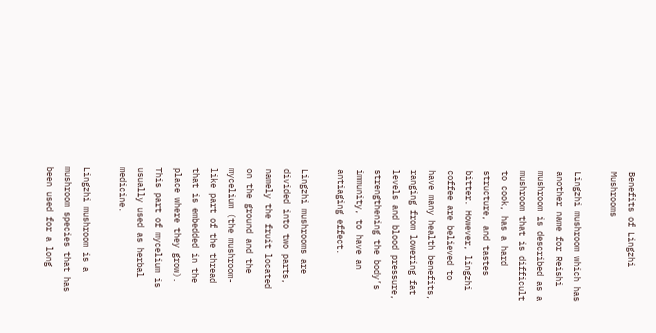Benefits of Lingzhi Mushrooms

Lingzhi mushroom which has another name for Reishi mushroom is described as a mushroom that is difficult to cook, has a hard structure, and tastes bitter. However, lingzhi coffee are believed to have many health benefits, ranging from lowering fat levels and blood pressure, strengthening the body’s immunity, to have an antiaging effect.

Lingzhi mushrooms are divided into two parts, namely the fruit located on the ground and the mycelium (the mushroom-like part of the thread that is embedded in the place where they grow). This part of mycelium is usually used as herbal medicine.

Lingzhi mushroom is a mushroom species that has been used for a long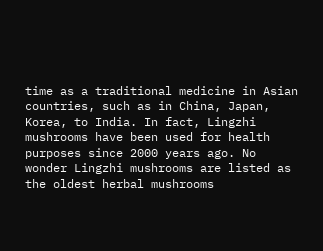time as a traditional medicine in Asian countries, such as in China, Japan, Korea, to India. In fact, Lingzhi mushrooms have been used for health purposes since 2000 years ago. No wonder Lingzhi mushrooms are listed as the oldest herbal mushrooms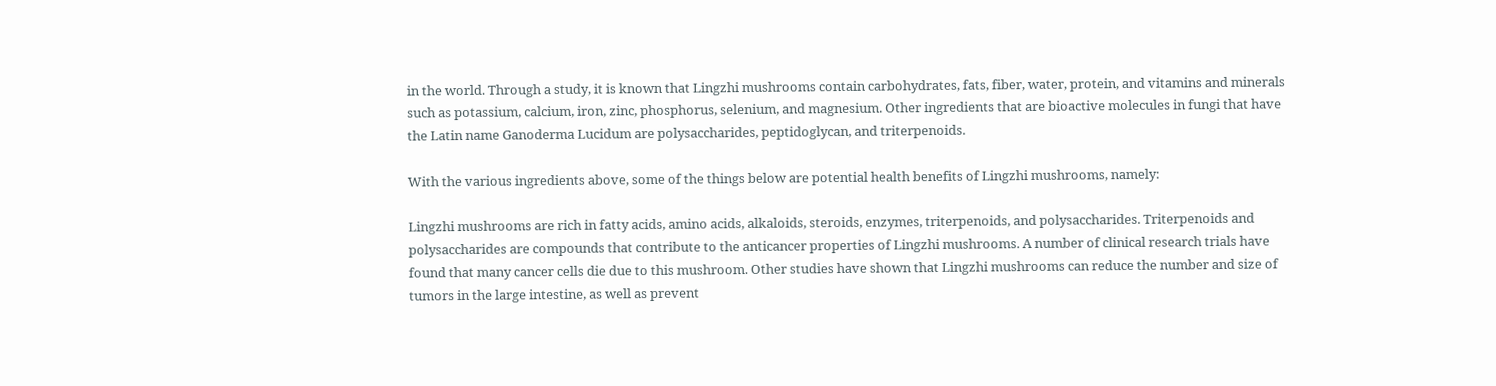in the world. Through a study, it is known that Lingzhi mushrooms contain carbohydrates, fats, fiber, water, protein, and vitamins and minerals such as potassium, calcium, iron, zinc, phosphorus, selenium, and magnesium. Other ingredients that are bioactive molecules in fungi that have the Latin name Ganoderma Lucidum are polysaccharides, peptidoglycan, and triterpenoids.

With the various ingredients above, some of the things below are potential health benefits of Lingzhi mushrooms, namely:

Lingzhi mushrooms are rich in fatty acids, amino acids, alkaloids, steroids, enzymes, triterpenoids, and polysaccharides. Triterpenoids and polysaccharides are compounds that contribute to the anticancer properties of Lingzhi mushrooms. A number of clinical research trials have found that many cancer cells die due to this mushroom. Other studies have shown that Lingzhi mushrooms can reduce the number and size of tumors in the large intestine, as well as prevent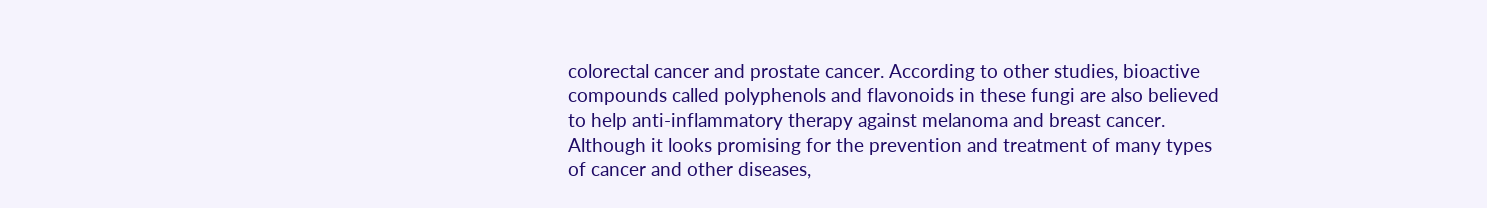colorectal cancer and prostate cancer. According to other studies, bioactive compounds called polyphenols and flavonoids in these fungi are also believed to help anti-inflammatory therapy against melanoma and breast cancer. Although it looks promising for the prevention and treatment of many types of cancer and other diseases,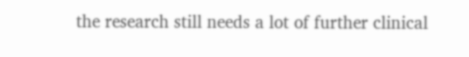the research still needs a lot of further clinical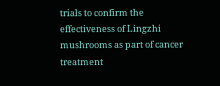trials to confirm the effectiveness of Lingzhi mushrooms as part of cancer treatment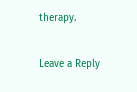therapy.

Leave a Reply